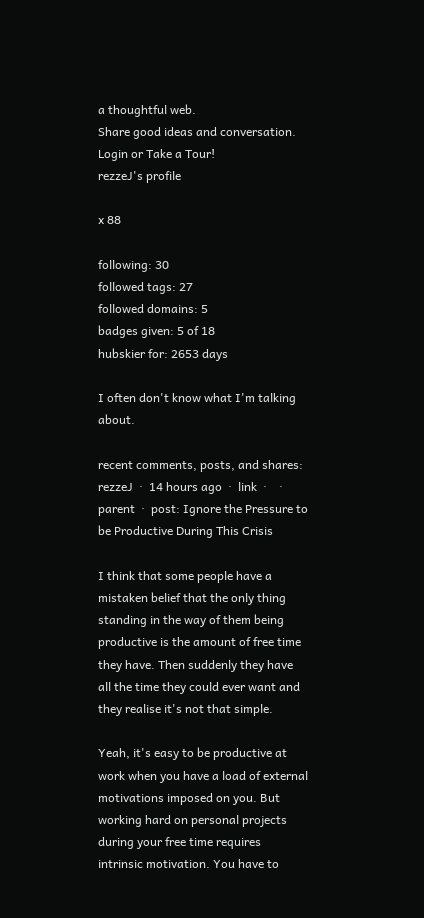a thoughtful web.
Share good ideas and conversation.   Login or Take a Tour!
rezzeJ's profile

x 88

following: 30
followed tags: 27
followed domains: 5
badges given: 5 of 18
hubskier for: 2653 days

I often don't know what I'm talking about.

recent comments, posts, and shares:
rezzeJ  ·  14 hours ago  ·  link  ·    ·  parent  ·  post: Ignore the Pressure to be Productive During This Crisis

I think that some people have a mistaken belief that the only thing standing in the way of them being productive is the amount of free time they have. Then suddenly they have all the time they could ever want and they realise it's not that simple.

Yeah, it's easy to be productive at work when you have a load of external motivations imposed on you. But working hard on personal projects during your free time requires intrinsic motivation. You have to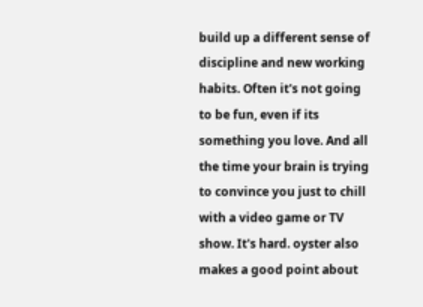build up a different sense of discipline and new working habits. Often it's not going to be fun, even if its something you love. And all the time your brain is trying to convince you just to chill with a video game or TV show. It's hard. oyster also makes a good point about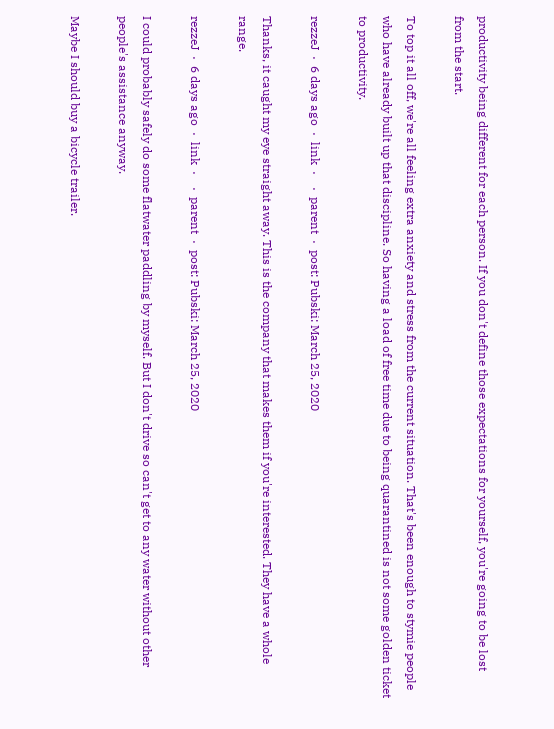productivity being different for each person. If you don't define those expectations for yourself, you're going to be lost from the start.

To top it all off, we're all feeling extra anxiety and stress from the current situation. That's been enough to stymie people who have already built up that discipline. So having a load of free time due to being quarantined is not some golden ticket to productivity.

rezzeJ  ·  6 days ago  ·  link  ·    ·  parent  ·  post: Pubski: March 25, 2020

Thanks, it caught my eye straight away. This is the company that makes them if you're interested. They have a whole range.

rezzeJ  ·  6 days ago  ·  link  ·    ·  parent  ·  post: Pubski: March 25, 2020

I could probably safely do some flatwater paddling by myself. But I don't drive so can't get to any water without other people's assistance anyway.

Maybe I should buy a bicycle trailer.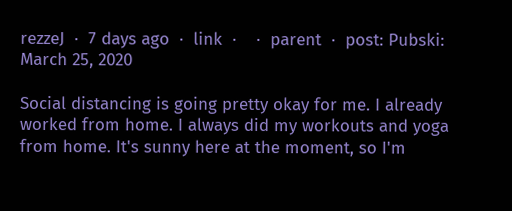rezzeJ  ·  7 days ago  ·  link  ·    ·  parent  ·  post: Pubski: March 25, 2020

Social distancing is going pretty okay for me. I already worked from home. I always did my workouts and yoga from home. It's sunny here at the moment, so I'm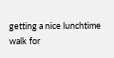getting a nice lunchtime walk for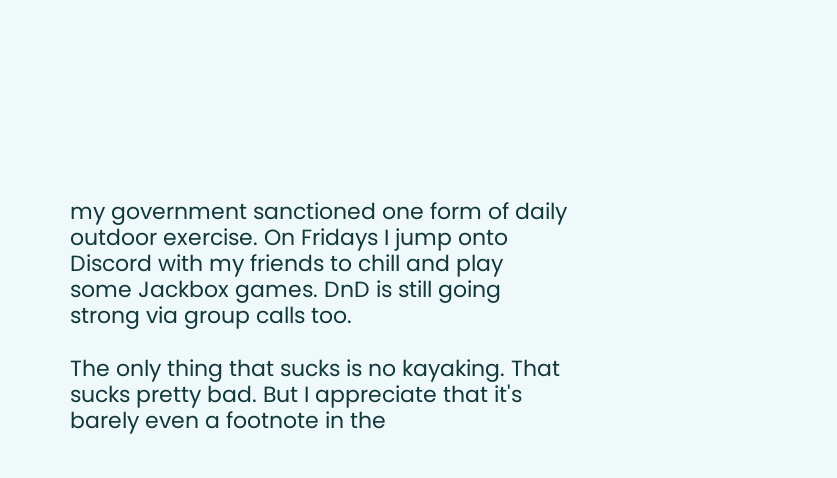my government sanctioned one form of daily outdoor exercise. On Fridays I jump onto Discord with my friends to chill and play some Jackbox games. DnD is still going strong via group calls too.

The only thing that sucks is no kayaking. That sucks pretty bad. But I appreciate that it's barely even a footnote in the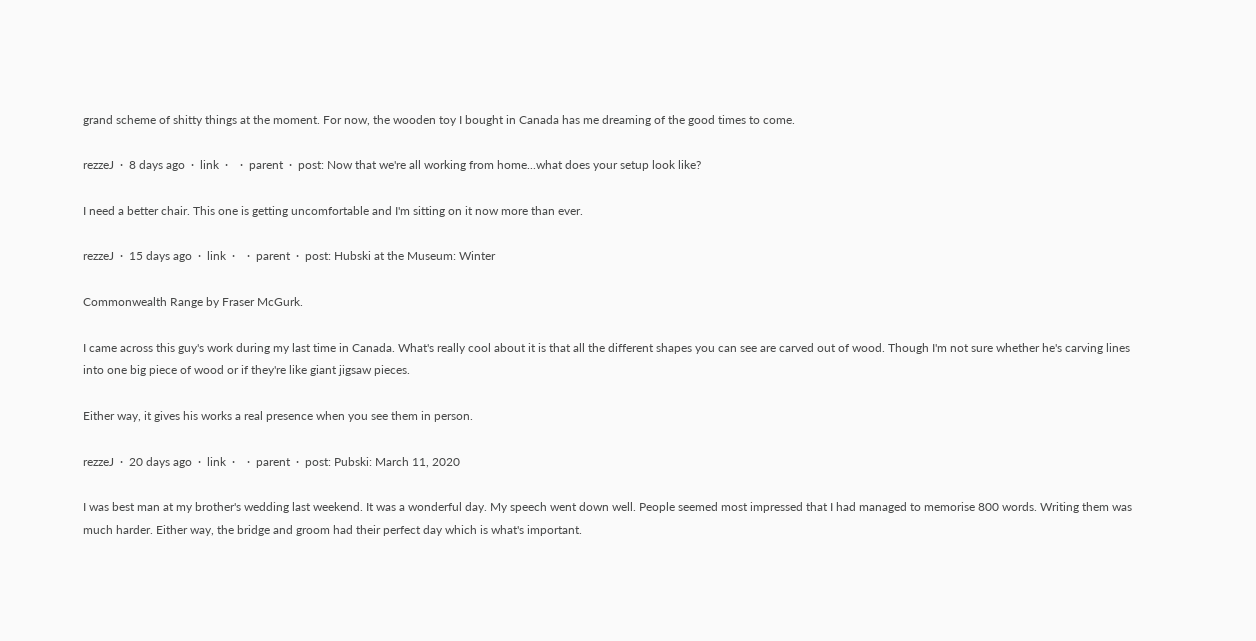grand scheme of shitty things at the moment. For now, the wooden toy I bought in Canada has me dreaming of the good times to come.

rezzeJ  ·  8 days ago  ·  link  ·    ·  parent  ·  post: Now that we're all working from home...what does your setup look like?

I need a better chair. This one is getting uncomfortable and I'm sitting on it now more than ever.

rezzeJ  ·  15 days ago  ·  link  ·    ·  parent  ·  post: Hubski at the Museum: Winter

Commonwealth Range by Fraser McGurk.

I came across this guy's work during my last time in Canada. What's really cool about it is that all the different shapes you can see are carved out of wood. Though I'm not sure whether he's carving lines into one big piece of wood or if they're like giant jigsaw pieces.

Either way, it gives his works a real presence when you see them in person.

rezzeJ  ·  20 days ago  ·  link  ·    ·  parent  ·  post: Pubski: March 11, 2020

I was best man at my brother's wedding last weekend. It was a wonderful day. My speech went down well. People seemed most impressed that I had managed to memorise 800 words. Writing them was much harder. Either way, the bridge and groom had their perfect day which is what's important.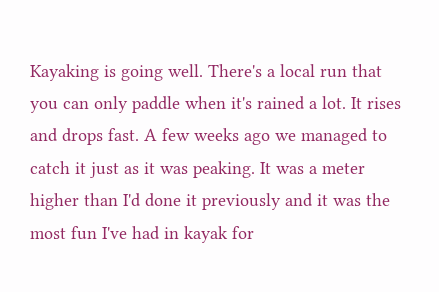Kayaking is going well. There's a local run that you can only paddle when it's rained a lot. It rises and drops fast. A few weeks ago we managed to catch it just as it was peaking. It was a meter higher than I'd done it previously and it was the most fun I've had in kayak for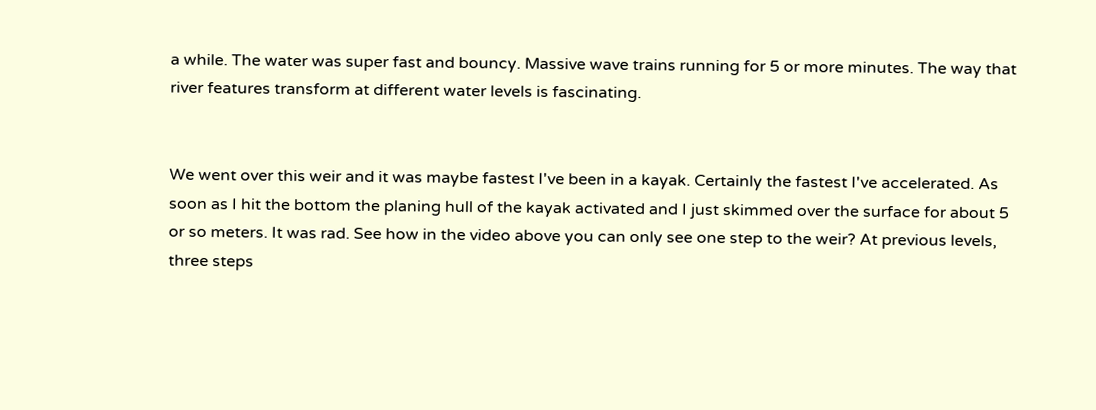a while. The water was super fast and bouncy. Massive wave trains running for 5 or more minutes. The way that river features transform at different water levels is fascinating.


We went over this weir and it was maybe fastest I've been in a kayak. Certainly the fastest I've accelerated. As soon as I hit the bottom the planing hull of the kayak activated and I just skimmed over the surface for about 5 or so meters. It was rad. See how in the video above you can only see one step to the weir? At previous levels, three steps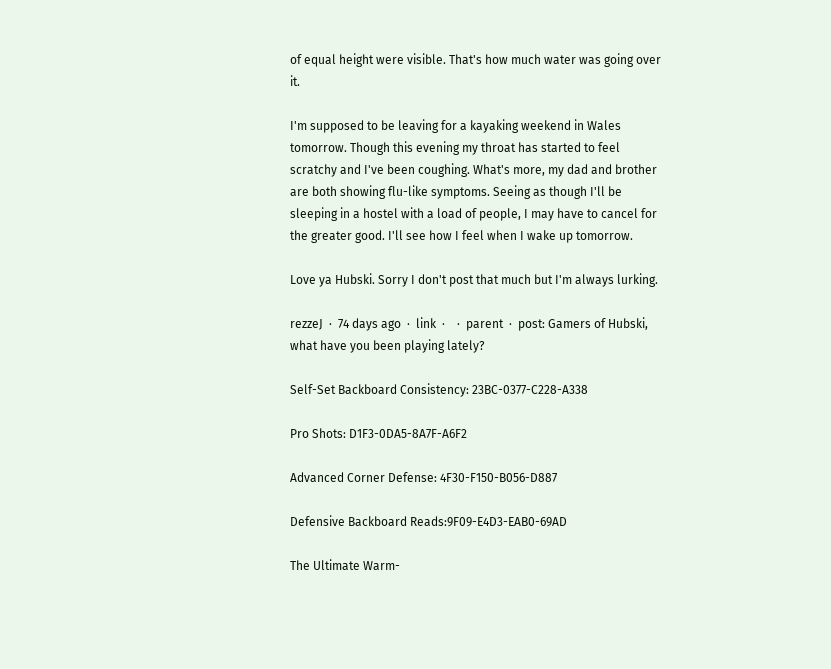of equal height were visible. That's how much water was going over it.

I'm supposed to be leaving for a kayaking weekend in Wales tomorrow. Though this evening my throat has started to feel scratchy and I've been coughing. What's more, my dad and brother are both showing flu-like symptoms. Seeing as though I'll be sleeping in a hostel with a load of people, I may have to cancel for the greater good. I'll see how I feel when I wake up tomorrow.

Love ya Hubski. Sorry I don't post that much but I'm always lurking.

rezzeJ  ·  74 days ago  ·  link  ·    ·  parent  ·  post: Gamers of Hubski, what have you been playing lately?

Self-Set Backboard Consistency: 23BC-0377-C228-A338

Pro Shots: D1F3-0DA5-8A7F-A6F2

Advanced Corner Defense: 4F30-F150-B056-D887

Defensive Backboard Reads:9F09-E4D3-EAB0-69AD

The Ultimate Warm-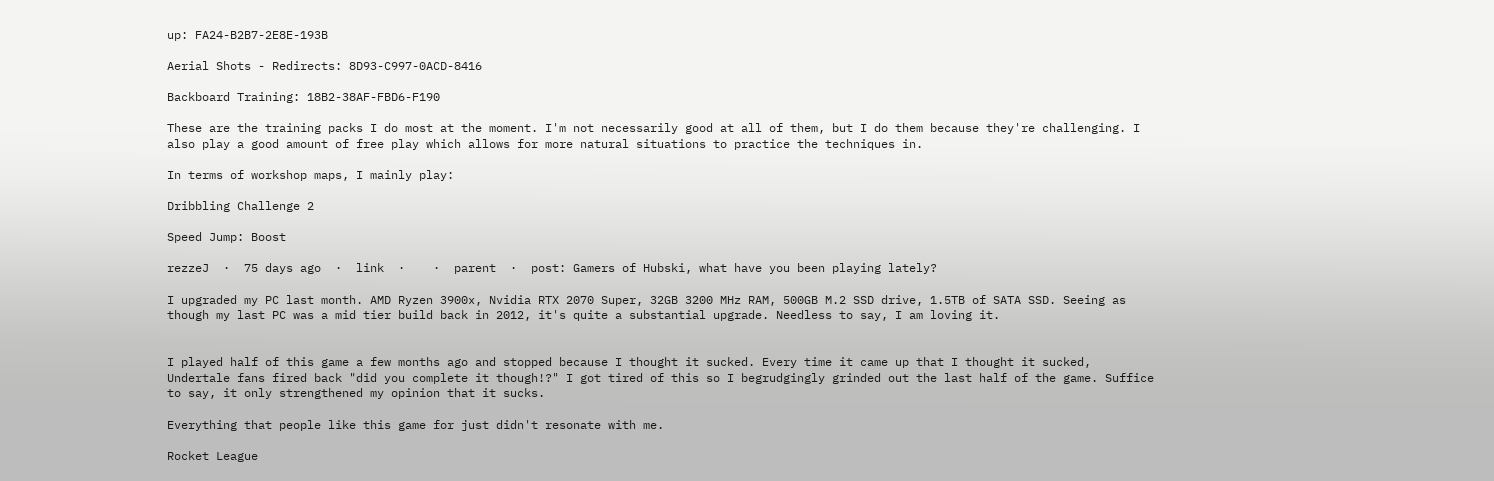up: FA24-B2B7-2E8E-193B

Aerial Shots - Redirects: 8D93-C997-0ACD-8416

Backboard Training: 18B2-38AF-FBD6-F190

These are the training packs I do most at the moment. I'm not necessarily good at all of them, but I do them because they're challenging. I also play a good amount of free play which allows for more natural situations to practice the techniques in.

In terms of workshop maps, I mainly play:

Dribbling Challenge 2

Speed Jump: Boost

rezzeJ  ·  75 days ago  ·  link  ·    ·  parent  ·  post: Gamers of Hubski, what have you been playing lately?

I upgraded my PC last month. AMD Ryzen 3900x, Nvidia RTX 2070 Super, 32GB 3200 MHz RAM, 500GB M.2 SSD drive, 1.5TB of SATA SSD. Seeing as though my last PC was a mid tier build back in 2012, it's quite a substantial upgrade. Needless to say, I am loving it.


I played half of this game a few months ago and stopped because I thought it sucked. Every time it came up that I thought it sucked, Undertale fans fired back "did you complete it though!?" I got tired of this so I begrudgingly grinded out the last half of the game. Suffice to say, it only strengthened my opinion that it sucks.

Everything that people like this game for just didn't resonate with me.

Rocket League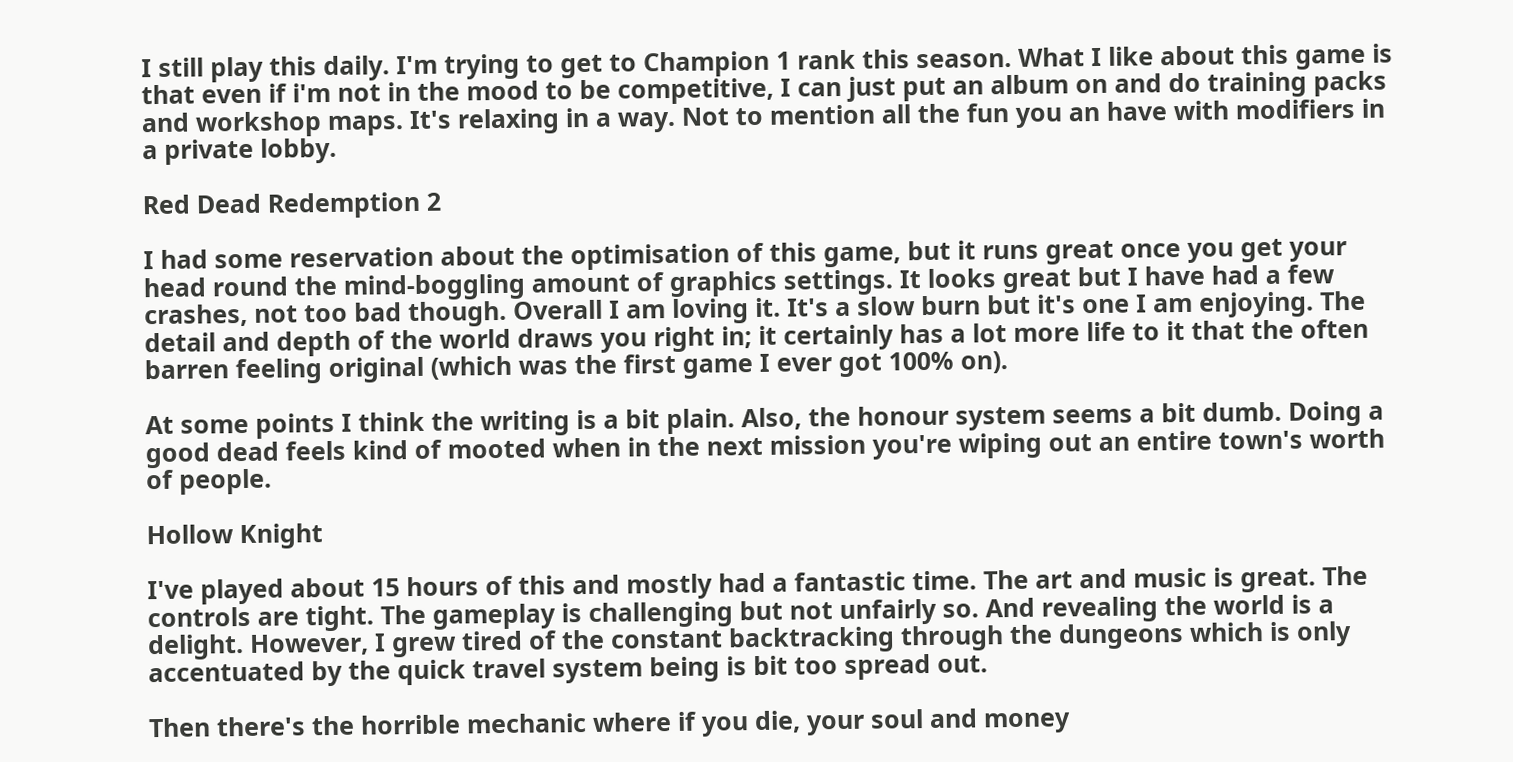I still play this daily. I'm trying to get to Champion 1 rank this season. What I like about this game is that even if i'm not in the mood to be competitive, I can just put an album on and do training packs and workshop maps. It's relaxing in a way. Not to mention all the fun you an have with modifiers in a private lobby.

Red Dead Redemption 2

I had some reservation about the optimisation of this game, but it runs great once you get your head round the mind-boggling amount of graphics settings. It looks great but I have had a few crashes, not too bad though. Overall I am loving it. It's a slow burn but it's one I am enjoying. The detail and depth of the world draws you right in; it certainly has a lot more life to it that the often barren feeling original (which was the first game I ever got 100% on).

At some points I think the writing is a bit plain. Also, the honour system seems a bit dumb. Doing a good dead feels kind of mooted when in the next mission you're wiping out an entire town's worth of people.

Hollow Knight

I've played about 15 hours of this and mostly had a fantastic time. The art and music is great. The controls are tight. The gameplay is challenging but not unfairly so. And revealing the world is a delight. However, I grew tired of the constant backtracking through the dungeons which is only accentuated by the quick travel system being is bit too spread out.

Then there's the horrible mechanic where if you die, your soul and money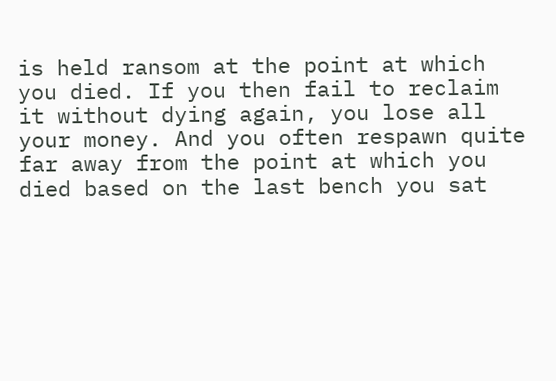is held ransom at the point at which you died. If you then fail to reclaim it without dying again, you lose all your money. And you often respawn quite far away from the point at which you died based on the last bench you sat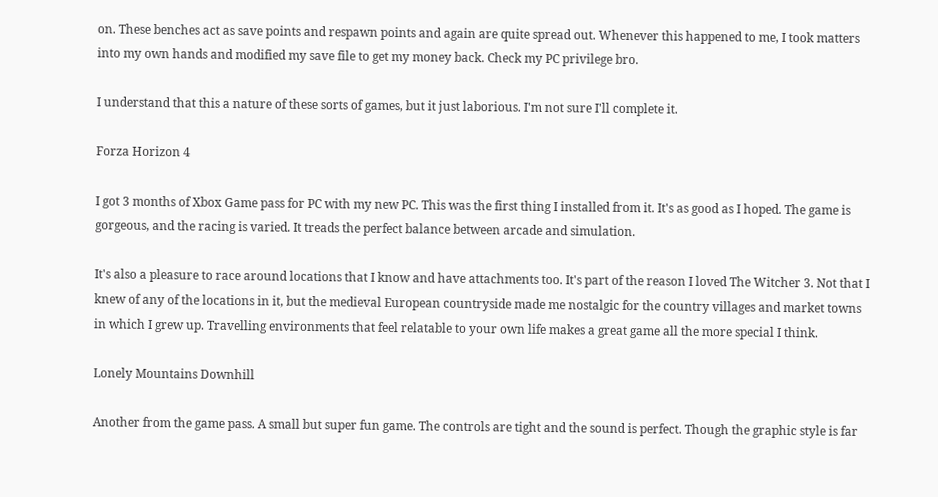on. These benches act as save points and respawn points and again are quite spread out. Whenever this happened to me, I took matters into my own hands and modified my save file to get my money back. Check my PC privilege bro.

I understand that this a nature of these sorts of games, but it just laborious. I'm not sure I'll complete it.

Forza Horizon 4

I got 3 months of Xbox Game pass for PC with my new PC. This was the first thing I installed from it. It's as good as I hoped. The game is gorgeous, and the racing is varied. It treads the perfect balance between arcade and simulation.

It's also a pleasure to race around locations that I know and have attachments too. It's part of the reason I loved The Witcher 3. Not that I knew of any of the locations in it, but the medieval European countryside made me nostalgic for the country villages and market towns in which I grew up. Travelling environments that feel relatable to your own life makes a great game all the more special I think.

Lonely Mountains Downhill

Another from the game pass. A small but super fun game. The controls are tight and the sound is perfect. Though the graphic style is far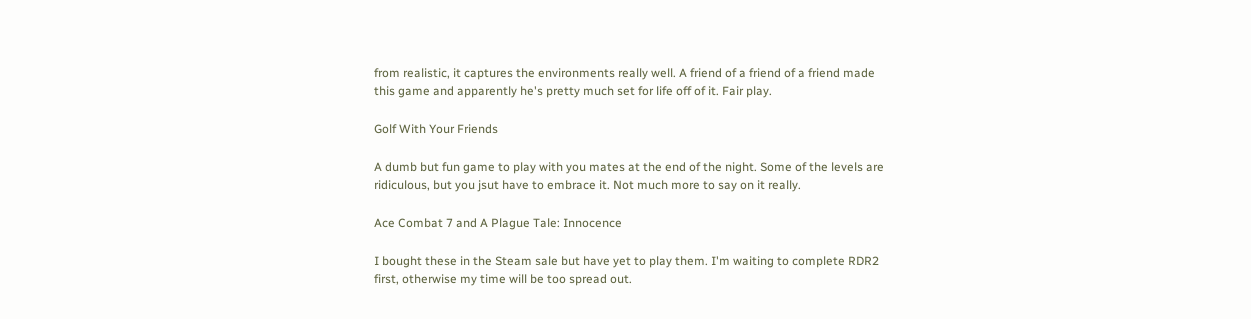from realistic, it captures the environments really well. A friend of a friend of a friend made this game and apparently he's pretty much set for life off of it. Fair play.

Golf With Your Friends

A dumb but fun game to play with you mates at the end of the night. Some of the levels are ridiculous, but you jsut have to embrace it. Not much more to say on it really.

Ace Combat 7 and A Plague Tale: Innocence

I bought these in the Steam sale but have yet to play them. I'm waiting to complete RDR2 first, otherwise my time will be too spread out.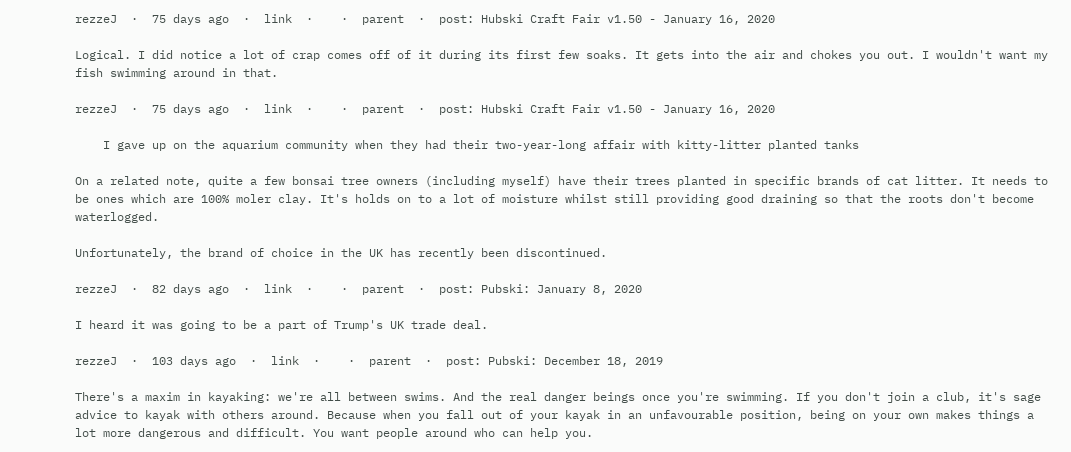rezzeJ  ·  75 days ago  ·  link  ·    ·  parent  ·  post: Hubski Craft Fair v1.50 - January 16, 2020

Logical. I did notice a lot of crap comes off of it during its first few soaks. It gets into the air and chokes you out. I wouldn't want my fish swimming around in that.

rezzeJ  ·  75 days ago  ·  link  ·    ·  parent  ·  post: Hubski Craft Fair v1.50 - January 16, 2020

    I gave up on the aquarium community when they had their two-year-long affair with kitty-litter planted tanks

On a related note, quite a few bonsai tree owners (including myself) have their trees planted in specific brands of cat litter. It needs to be ones which are 100% moler clay. It's holds on to a lot of moisture whilst still providing good draining so that the roots don't become waterlogged.

Unfortunately, the brand of choice in the UK has recently been discontinued.

rezzeJ  ·  82 days ago  ·  link  ·    ·  parent  ·  post: Pubski: January 8, 2020

I heard it was going to be a part of Trump's UK trade deal.

rezzeJ  ·  103 days ago  ·  link  ·    ·  parent  ·  post: Pubski: December 18, 2019

There's a maxim in kayaking: we're all between swims. And the real danger beings once you're swimming. If you don't join a club, it's sage advice to kayak with others around. Because when you fall out of your kayak in an unfavourable position, being on your own makes things a lot more dangerous and difficult. You want people around who can help you.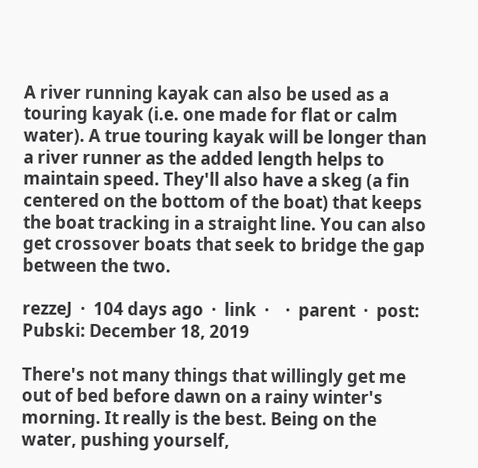A river running kayak can also be used as a touring kayak (i.e. one made for flat or calm water). A true touring kayak will be longer than a river runner as the added length helps to maintain speed. They'll also have a skeg (a fin centered on the bottom of the boat) that keeps the boat tracking in a straight line. You can also get crossover boats that seek to bridge the gap between the two.

rezzeJ  ·  104 days ago  ·  link  ·    ·  parent  ·  post: Pubski: December 18, 2019

There's not many things that willingly get me out of bed before dawn on a rainy winter's morning. It really is the best. Being on the water, pushing yourself,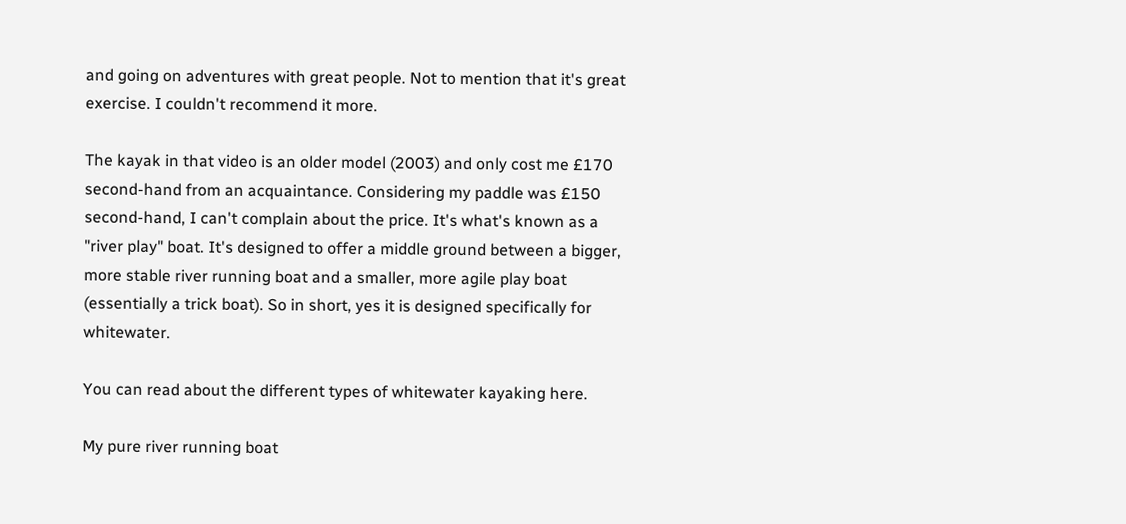and going on adventures with great people. Not to mention that it's great exercise. I couldn't recommend it more.

The kayak in that video is an older model (2003) and only cost me £170 second-hand from an acquaintance. Considering my paddle was £150 second-hand, I can't complain about the price. It's what's known as a "river play" boat. It's designed to offer a middle ground between a bigger, more stable river running boat and a smaller, more agile play boat (essentially a trick boat). So in short, yes it is designed specifically for whitewater.

You can read about the different types of whitewater kayaking here.

My pure river running boat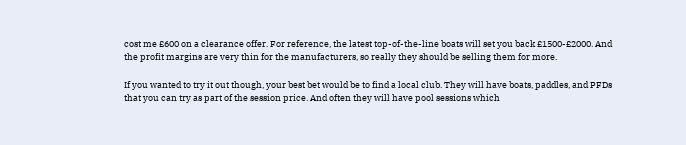cost me £600 on a clearance offer. For reference, the latest top-of-the-line boats will set you back £1500-£2000. And the profit margins are very thin for the manufacturers, so really they should be selling them for more.

If you wanted to try it out though, your best bet would be to find a local club. They will have boats, paddles, and PFDs that you can try as part of the session price. And often they will have pool sessions which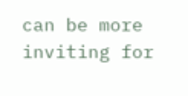can be more inviting for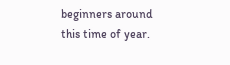beginners around this time of year.